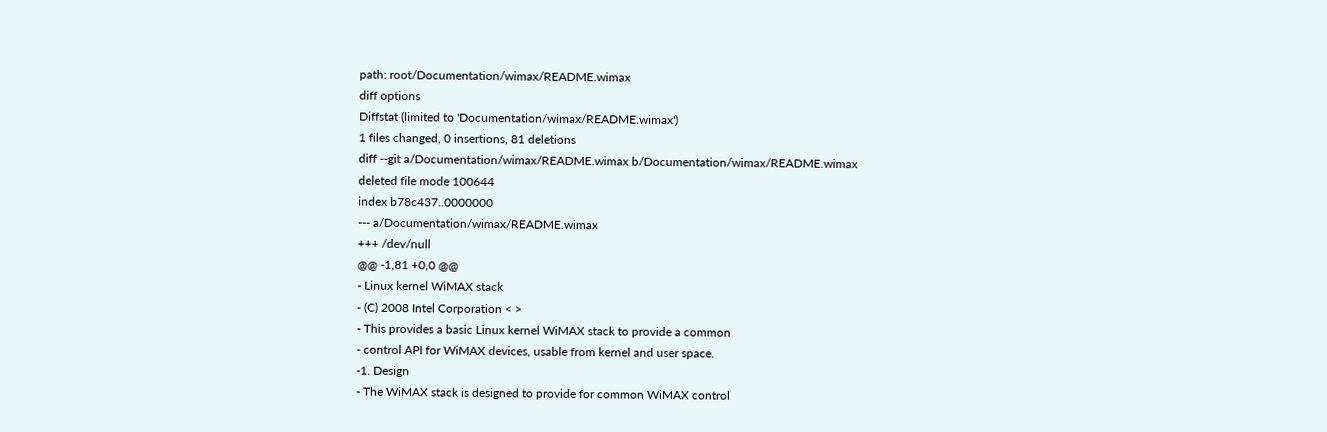path: root/Documentation/wimax/README.wimax
diff options
Diffstat (limited to 'Documentation/wimax/README.wimax')
1 files changed, 0 insertions, 81 deletions
diff --git a/Documentation/wimax/README.wimax b/Documentation/wimax/README.wimax
deleted file mode 100644
index b78c437..0000000
--- a/Documentation/wimax/README.wimax
+++ /dev/null
@@ -1,81 +0,0 @@
- Linux kernel WiMAX stack
- (C) 2008 Intel Corporation < >
- This provides a basic Linux kernel WiMAX stack to provide a common
- control API for WiMAX devices, usable from kernel and user space.
-1. Design
- The WiMAX stack is designed to provide for common WiMAX control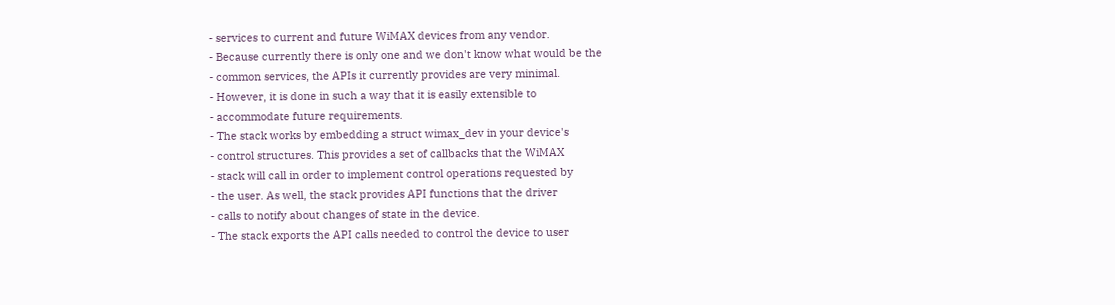- services to current and future WiMAX devices from any vendor.
- Because currently there is only one and we don't know what would be the
- common services, the APIs it currently provides are very minimal.
- However, it is done in such a way that it is easily extensible to
- accommodate future requirements.
- The stack works by embedding a struct wimax_dev in your device's
- control structures. This provides a set of callbacks that the WiMAX
- stack will call in order to implement control operations requested by
- the user. As well, the stack provides API functions that the driver
- calls to notify about changes of state in the device.
- The stack exports the API calls needed to control the device to user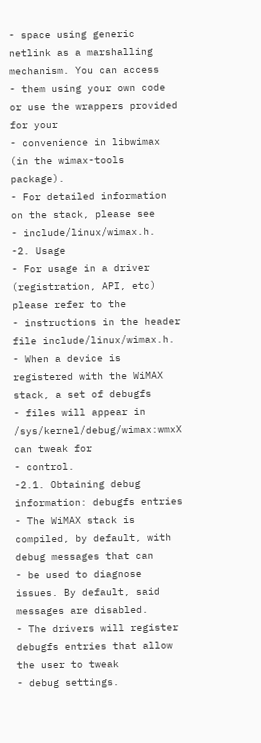- space using generic netlink as a marshalling mechanism. You can access
- them using your own code or use the wrappers provided for your
- convenience in libwimax (in the wimax-tools package).
- For detailed information on the stack, please see
- include/linux/wimax.h.
-2. Usage
- For usage in a driver (registration, API, etc) please refer to the
- instructions in the header file include/linux/wimax.h.
- When a device is registered with the WiMAX stack, a set of debugfs
- files will appear in /sys/kernel/debug/wimax:wmxX can tweak for
- control.
-2.1. Obtaining debug information: debugfs entries
- The WiMAX stack is compiled, by default, with debug messages that can
- be used to diagnose issues. By default, said messages are disabled.
- The drivers will register debugfs entries that allow the user to tweak
- debug settings.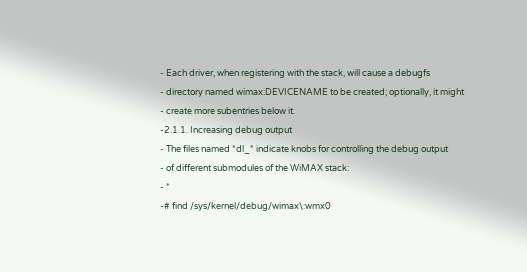- Each driver, when registering with the stack, will cause a debugfs
- directory named wimax:DEVICENAME to be created; optionally, it might
- create more subentries below it.
-2.1.1. Increasing debug output
- The files named *dl_* indicate knobs for controlling the debug output
- of different submodules of the WiMAX stack:
- *
-# find /sys/kernel/debug/wimax\:wmx0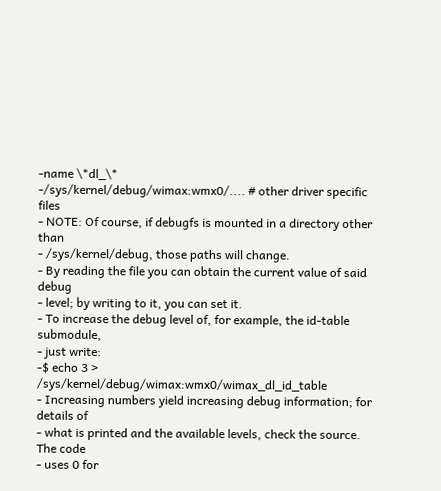-name \*dl_\*
-/sys/kernel/debug/wimax:wmx0/.... # other driver specific files
- NOTE: Of course, if debugfs is mounted in a directory other than
- /sys/kernel/debug, those paths will change.
- By reading the file you can obtain the current value of said debug
- level; by writing to it, you can set it.
- To increase the debug level of, for example, the id-table submodule,
- just write:
-$ echo 3 > /sys/kernel/debug/wimax:wmx0/wimax_dl_id_table
- Increasing numbers yield increasing debug information; for details of
- what is printed and the available levels, check the source. The code
- uses 0 for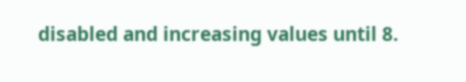disabled and increasing values until 8.